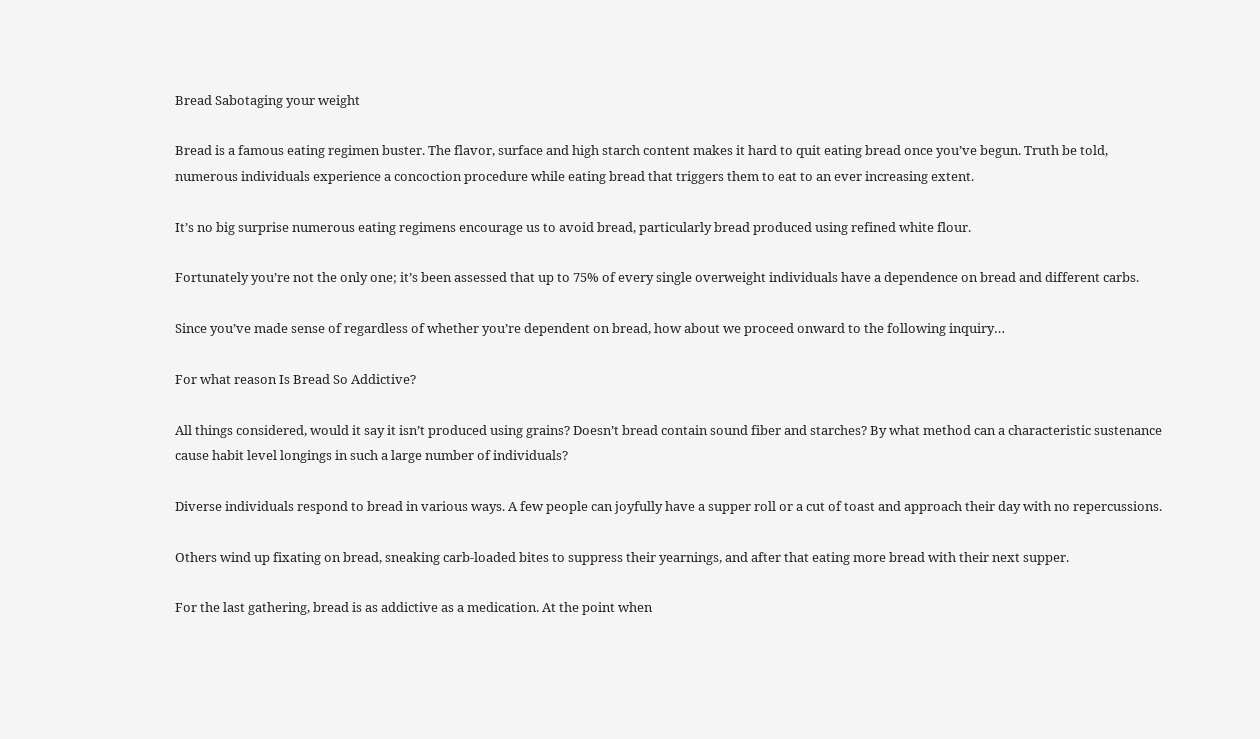Bread Sabotaging your weight

Bread is a famous eating regimen buster. The flavor, surface and high starch content makes it hard to quit eating bread once you’ve begun. Truth be told, numerous individuals experience a concoction procedure while eating bread that triggers them to eat to an ever increasing extent.

It’s no big surprise numerous eating regimens encourage us to avoid bread, particularly bread produced using refined white flour.

Fortunately you’re not the only one; it’s been assessed that up to 75% of every single overweight individuals have a dependence on bread and different carbs.

Since you’ve made sense of regardless of whether you’re dependent on bread, how about we proceed onward to the following inquiry…

For what reason Is Bread So Addictive?

All things considered, would it say it isn’t produced using grains? Doesn’t bread contain sound fiber and starches? By what method can a characteristic sustenance cause habit level longings in such a large number of individuals?

Diverse individuals respond to bread in various ways. A few people can joyfully have a supper roll or a cut of toast and approach their day with no repercussions.

Others wind up fixating on bread, sneaking carb-loaded bites to suppress their yearnings, and after that eating more bread with their next supper.

For the last gathering, bread is as addictive as a medication. At the point when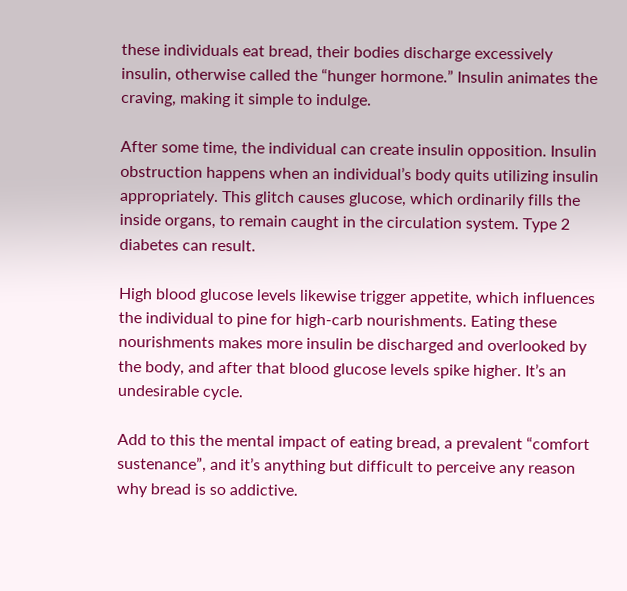these individuals eat bread, their bodies discharge excessively insulin, otherwise called the “hunger hormone.” Insulin animates the craving, making it simple to indulge.

After some time, the individual can create insulin opposition. Insulin obstruction happens when an individual’s body quits utilizing insulin appropriately. This glitch causes glucose, which ordinarily fills the inside organs, to remain caught in the circulation system. Type 2 diabetes can result.

High blood glucose levels likewise trigger appetite, which influences the individual to pine for high-carb nourishments. Eating these nourishments makes more insulin be discharged and overlooked by the body, and after that blood glucose levels spike higher. It’s an undesirable cycle.

Add to this the mental impact of eating bread, a prevalent “comfort sustenance”, and it’s anything but difficult to perceive any reason why bread is so addictive.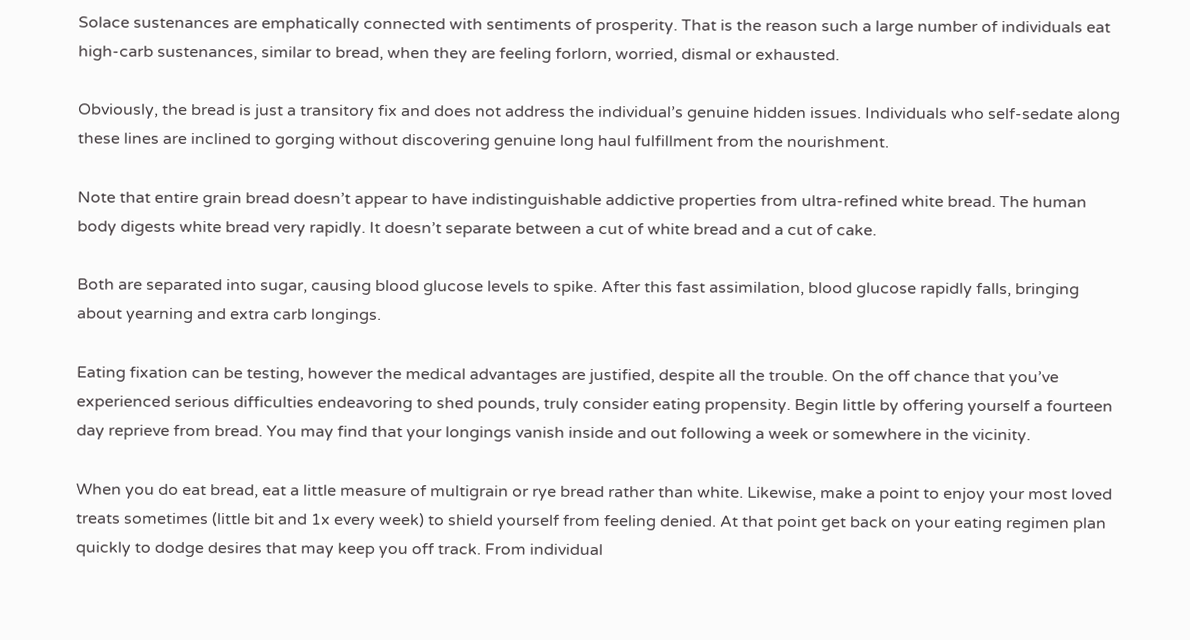Solace sustenances are emphatically connected with sentiments of prosperity. That is the reason such a large number of individuals eat high-carb sustenances, similar to bread, when they are feeling forlorn, worried, dismal or exhausted.

Obviously, the bread is just a transitory fix and does not address the individual’s genuine hidden issues. Individuals who self-sedate along these lines are inclined to gorging without discovering genuine long haul fulfillment from the nourishment.

Note that entire grain bread doesn’t appear to have indistinguishable addictive properties from ultra-refined white bread. The human body digests white bread very rapidly. It doesn’t separate between a cut of white bread and a cut of cake.

Both are separated into sugar, causing blood glucose levels to spike. After this fast assimilation, blood glucose rapidly falls, bringing about yearning and extra carb longings.

Eating fixation can be testing, however the medical advantages are justified, despite all the trouble. On the off chance that you’ve experienced serious difficulties endeavoring to shed pounds, truly consider eating propensity. Begin little by offering yourself a fourteen day reprieve from bread. You may find that your longings vanish inside and out following a week or somewhere in the vicinity.

When you do eat bread, eat a little measure of multigrain or rye bread rather than white. Likewise, make a point to enjoy your most loved treats sometimes (little bit and 1x every week) to shield yourself from feeling denied. At that point get back on your eating regimen plan quickly to dodge desires that may keep you off track. From individual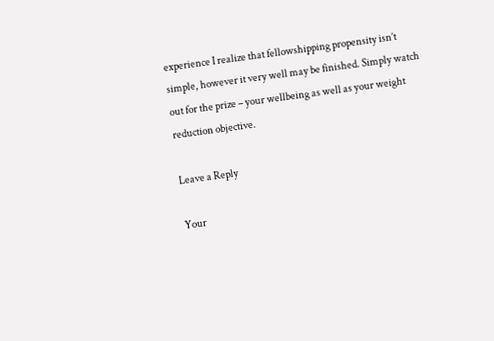experience I realize that fellowshipping propensity isn’t simple, however it very well may be finished. Simply watch out for the prize – your wellbeing as well as your weight reduction objective.

Leave a Reply

Your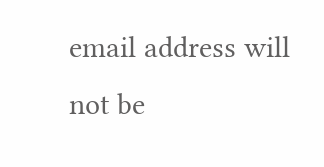email address will not be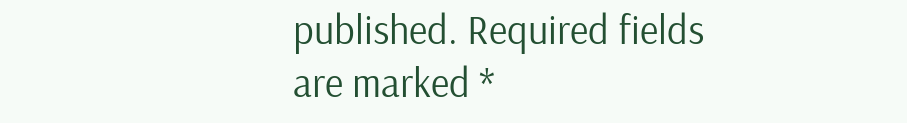published. Required fields are marked *